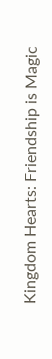Kingdom Hearts: Friendship is Magic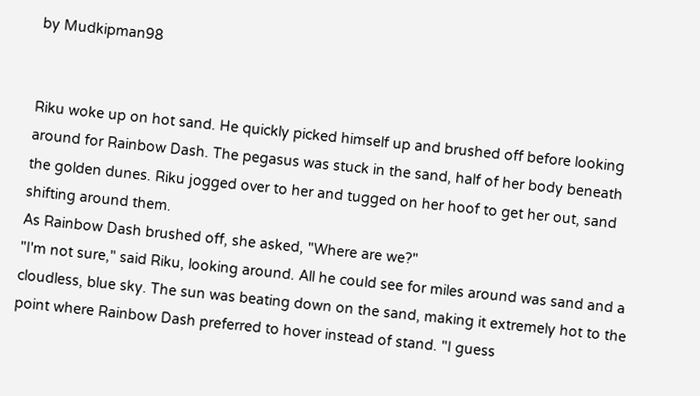by Mudkipman98


Riku woke up on hot sand. He quickly picked himself up and brushed off before looking around for Rainbow Dash. The pegasus was stuck in the sand, half of her body beneath the golden dunes. Riku jogged over to her and tugged on her hoof to get her out, sand shifting around them.
As Rainbow Dash brushed off, she asked, "Where are we?"
"I'm not sure," said Riku, looking around. All he could see for miles around was sand and a cloudless, blue sky. The sun was beating down on the sand, making it extremely hot to the point where Rainbow Dash preferred to hover instead of stand. "I guess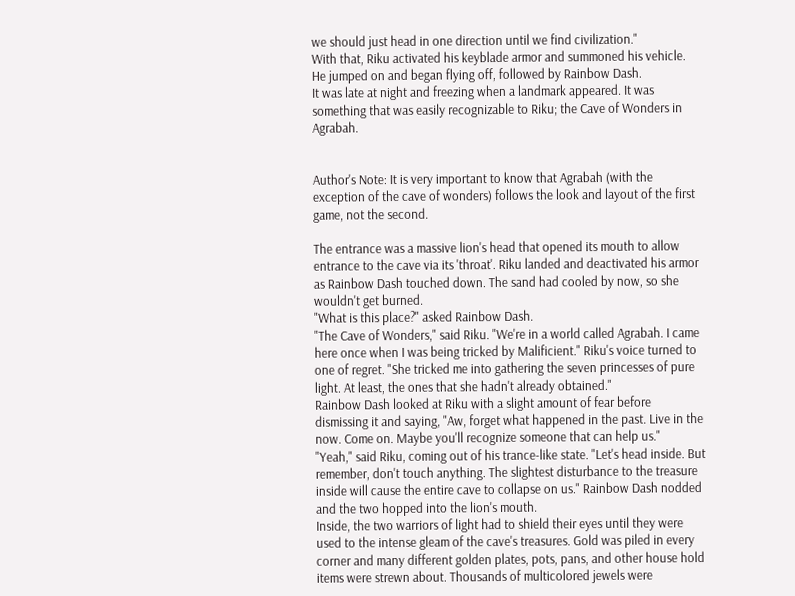we should just head in one direction until we find civilization."
With that, Riku activated his keyblade armor and summoned his vehicle. He jumped on and began flying off, followed by Rainbow Dash.
It was late at night and freezing when a landmark appeared. It was something that was easily recognizable to Riku; the Cave of Wonders in Agrabah.


Author's Note: It is very important to know that Agrabah (with the exception of the cave of wonders) follows the look and layout of the first game, not the second.

The entrance was a massive lion's head that opened its mouth to allow entrance to the cave via its 'throat'. Riku landed and deactivated his armor as Rainbow Dash touched down. The sand had cooled by now, so she wouldn't get burned.
"What is this place?" asked Rainbow Dash.
"The Cave of Wonders," said Riku. "We're in a world called Agrabah. I came here once when I was being tricked by Malificient." Riku's voice turned to one of regret. "She tricked me into gathering the seven princesses of pure light. At least, the ones that she hadn't already obtained."
Rainbow Dash looked at Riku with a slight amount of fear before dismissing it and saying, "Aw, forget what happened in the past. Live in the now. Come on. Maybe you'll recognize someone that can help us."
"Yeah," said Riku, coming out of his trance-like state. "Let's head inside. But remember, don't touch anything. The slightest disturbance to the treasure inside will cause the entire cave to collapse on us." Rainbow Dash nodded and the two hopped into the lion's mouth.
Inside, the two warriors of light had to shield their eyes until they were used to the intense gleam of the cave's treasures. Gold was piled in every corner and many different golden plates, pots, pans, and other house hold items were strewn about. Thousands of multicolored jewels were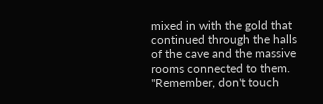mixed in with the gold that continued through the halls of the cave and the massive rooms connected to them.
"Remember, don't touch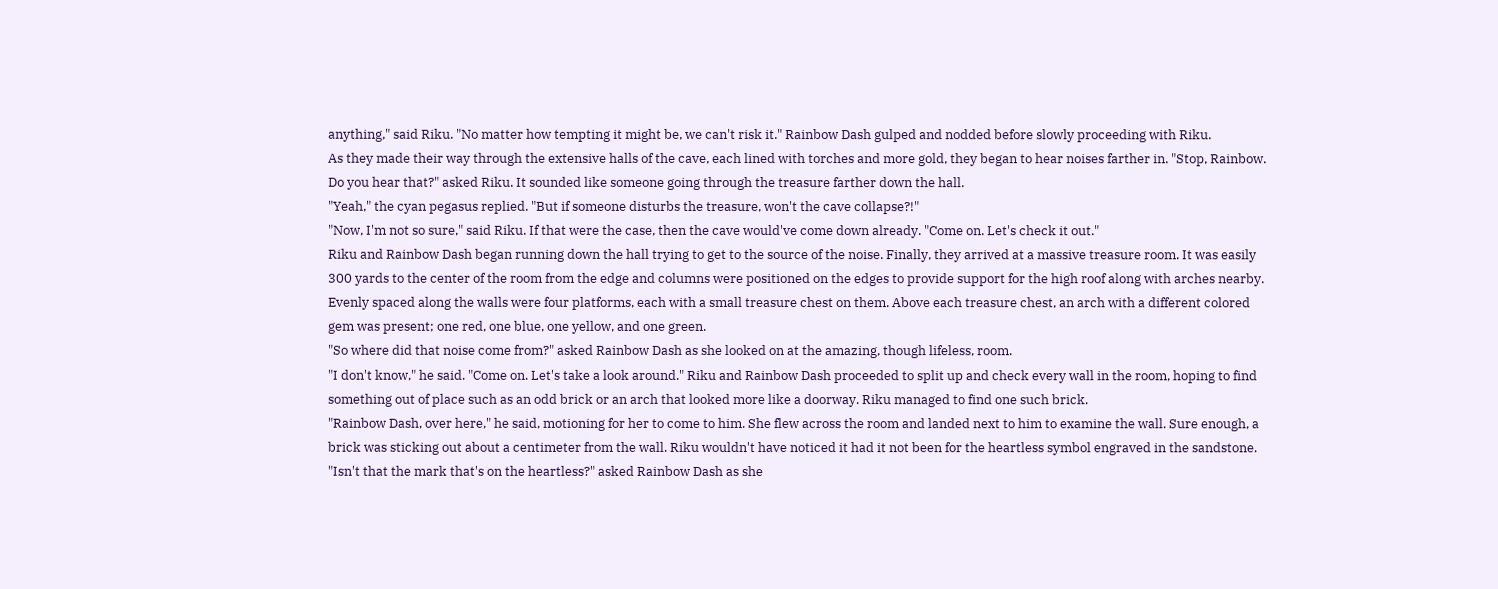anything," said Riku. "No matter how tempting it might be, we can't risk it." Rainbow Dash gulped and nodded before slowly proceeding with Riku.
As they made their way through the extensive halls of the cave, each lined with torches and more gold, they began to hear noises farther in. "Stop, Rainbow. Do you hear that?" asked Riku. It sounded like someone going through the treasure farther down the hall.
"Yeah," the cyan pegasus replied. "But if someone disturbs the treasure, won't the cave collapse?!"
"Now, I'm not so sure," said Riku. If that were the case, then the cave would've come down already. "Come on. Let's check it out."
Riku and Rainbow Dash began running down the hall trying to get to the source of the noise. Finally, they arrived at a massive treasure room. It was easily 300 yards to the center of the room from the edge and columns were positioned on the edges to provide support for the high roof along with arches nearby. Evenly spaced along the walls were four platforms, each with a small treasure chest on them. Above each treasure chest, an arch with a different colored gem was present; one red, one blue, one yellow, and one green.
"So where did that noise come from?" asked Rainbow Dash as she looked on at the amazing, though lifeless, room.
"I don't know," he said. "Come on. Let's take a look around." Riku and Rainbow Dash proceeded to split up and check every wall in the room, hoping to find something out of place such as an odd brick or an arch that looked more like a doorway. Riku managed to find one such brick.
"Rainbow Dash, over here," he said, motioning for her to come to him. She flew across the room and landed next to him to examine the wall. Sure enough, a brick was sticking out about a centimeter from the wall. Riku wouldn't have noticed it had it not been for the heartless symbol engraved in the sandstone.
"Isn't that the mark that's on the heartless?" asked Rainbow Dash as she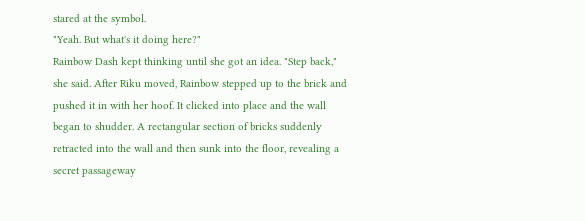stared at the symbol.
"Yeah. But what's it doing here?"
Rainbow Dash kept thinking until she got an idea. "Step back," she said. After Riku moved, Rainbow stepped up to the brick and pushed it in with her hoof. It clicked into place and the wall began to shudder. A rectangular section of bricks suddenly retracted into the wall and then sunk into the floor, revealing a secret passageway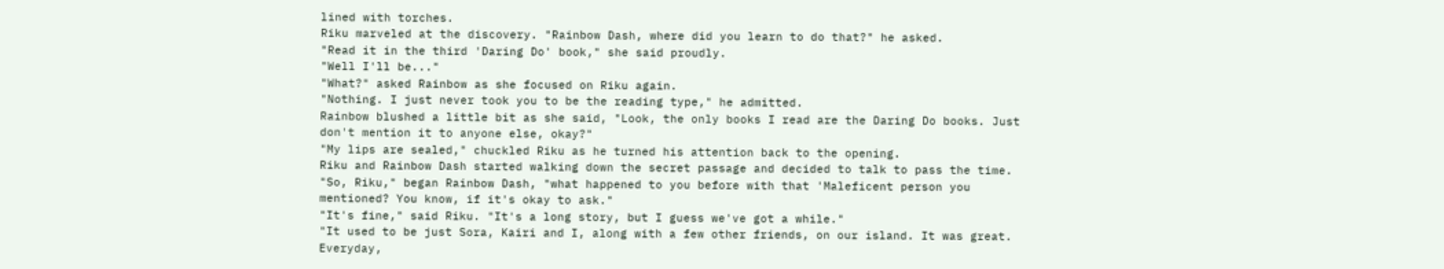lined with torches.
Riku marveled at the discovery. "Rainbow Dash, where did you learn to do that?" he asked.
"Read it in the third 'Daring Do' book," she said proudly.
"Well I'll be..."
"What?" asked Rainbow as she focused on Riku again.
"Nothing. I just never took you to be the reading type," he admitted.
Rainbow blushed a little bit as she said, "Look, the only books I read are the Daring Do books. Just don't mention it to anyone else, okay?"
"My lips are sealed," chuckled Riku as he turned his attention back to the opening.
Riku and Rainbow Dash started walking down the secret passage and decided to talk to pass the time. "So, Riku," began Rainbow Dash, "what happened to you before with that 'Maleficent person you mentioned? You know, if it's okay to ask."
"It's fine," said Riku. "It's a long story, but I guess we've got a while."
"It used to be just Sora, Kairi and I, along with a few other friends, on our island. It was great. Everyday,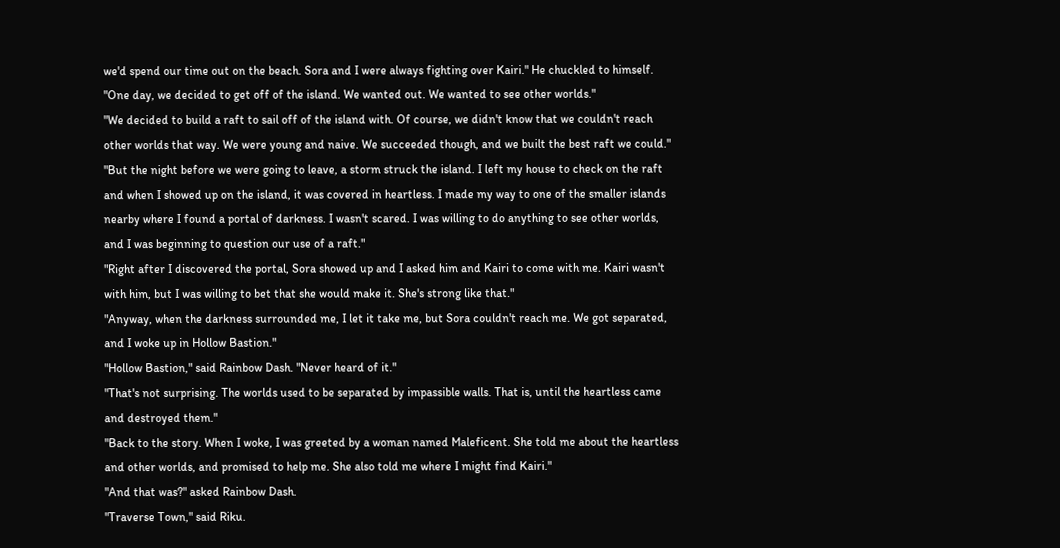we'd spend our time out on the beach. Sora and I were always fighting over Kairi." He chuckled to himself. "One day, we decided to get off of the island. We wanted out. We wanted to see other worlds."
"We decided to build a raft to sail off of the island with. Of course, we didn't know that we couldn't reach other worlds that way. We were young and naive. We succeeded though, and we built the best raft we could."
"But the night before we were going to leave, a storm struck the island. I left my house to check on the raft and when I showed up on the island, it was covered in heartless. I made my way to one of the smaller islands nearby where I found a portal of darkness. I wasn't scared. I was willing to do anything to see other worlds, and I was beginning to question our use of a raft."
"Right after I discovered the portal, Sora showed up and I asked him and Kairi to come with me. Kairi wasn't with him, but I was willing to bet that she would make it. She's strong like that."
"Anyway, when the darkness surrounded me, I let it take me, but Sora couldn't reach me. We got separated, and I woke up in Hollow Bastion."
"Hollow Bastion," said Rainbow Dash. "Never heard of it."
"That's not surprising. The worlds used to be separated by impassible walls. That is, until the heartless came and destroyed them."
"Back to the story. When I woke, I was greeted by a woman named Maleficent. She told me about the heartless and other worlds, and promised to help me. She also told me where I might find Kairi."
"And that was?" asked Rainbow Dash.
"Traverse Town," said Riku.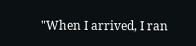"When I arrived, I ran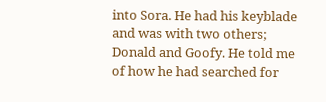into Sora. He had his keyblade and was with two others; Donald and Goofy. He told me of how he had searched for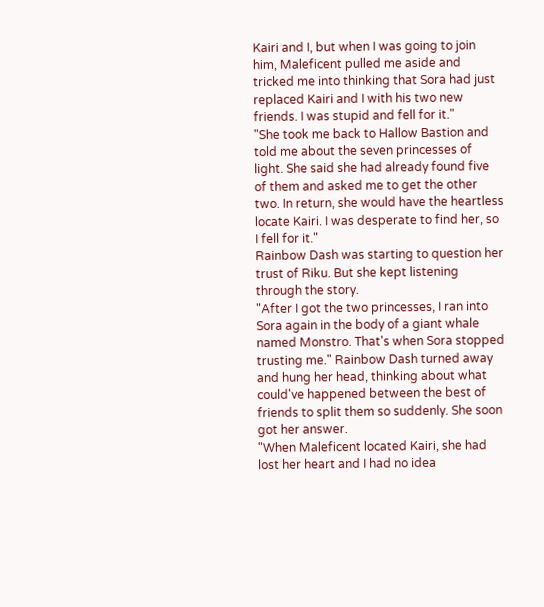Kairi and I, but when I was going to join him, Maleficent pulled me aside and tricked me into thinking that Sora had just replaced Kairi and I with his two new friends. I was stupid and fell for it."
"She took me back to Hallow Bastion and told me about the seven princesses of light. She said she had already found five of them and asked me to get the other two. In return, she would have the heartless locate Kairi. I was desperate to find her, so I fell for it."
Rainbow Dash was starting to question her trust of Riku. But she kept listening through the story.
"After I got the two princesses, I ran into Sora again in the body of a giant whale named Monstro. That's when Sora stopped trusting me." Rainbow Dash turned away and hung her head, thinking about what could've happened between the best of friends to split them so suddenly. She soon got her answer.
"When Maleficent located Kairi, she had lost her heart and I had no idea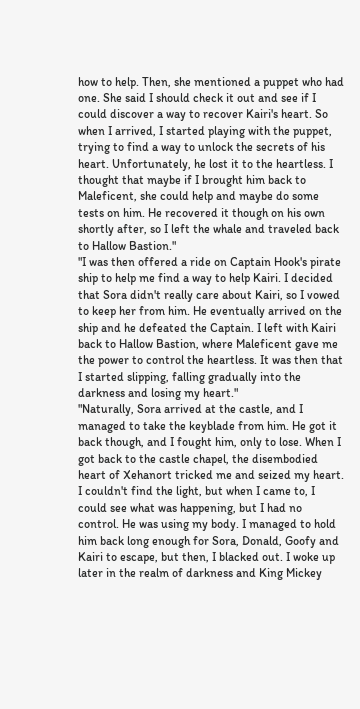how to help. Then, she mentioned a puppet who had one. She said I should check it out and see if I could discover a way to recover Kairi's heart. So when I arrived, I started playing with the puppet, trying to find a way to unlock the secrets of his heart. Unfortunately, he lost it to the heartless. I thought that maybe if I brought him back to Maleficent, she could help and maybe do some tests on him. He recovered it though on his own shortly after, so I left the whale and traveled back to Hallow Bastion."
"I was then offered a ride on Captain Hook's pirate ship to help me find a way to help Kairi. I decided that Sora didn't really care about Kairi, so I vowed to keep her from him. He eventually arrived on the ship and he defeated the Captain. I left with Kairi back to Hallow Bastion, where Maleficent gave me the power to control the heartless. It was then that I started slipping, falling gradually into the darkness and losing my heart."
"Naturally, Sora arrived at the castle, and I managed to take the keyblade from him. He got it back though, and I fought him, only to lose. When I got back to the castle chapel, the disembodied heart of Xehanort tricked me and seized my heart. I couldn't find the light, but when I came to, I could see what was happening, but I had no control. He was using my body. I managed to hold him back long enough for Sora, Donald, Goofy and Kairi to escape, but then, I blacked out. I woke up later in the realm of darkness and King Mickey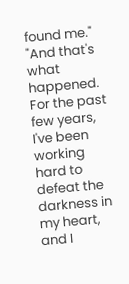found me."
"And that's what happened. For the past few years, I've been working hard to defeat the darkness in my heart, and I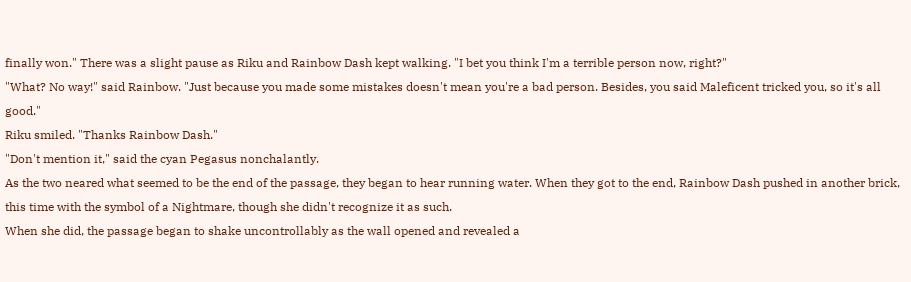finally won." There was a slight pause as Riku and Rainbow Dash kept walking. "I bet you think I'm a terrible person now, right?"
"What? No way!" said Rainbow. "Just because you made some mistakes doesn't mean you're a bad person. Besides, you said Maleficent tricked you, so it's all good."
Riku smiled. "Thanks Rainbow Dash."
"Don't mention it," said the cyan Pegasus nonchalantly.
As the two neared what seemed to be the end of the passage, they began to hear running water. When they got to the end, Rainbow Dash pushed in another brick, this time with the symbol of a Nightmare, though she didn't recognize it as such.
When she did, the passage began to shake uncontrollably as the wall opened and revealed a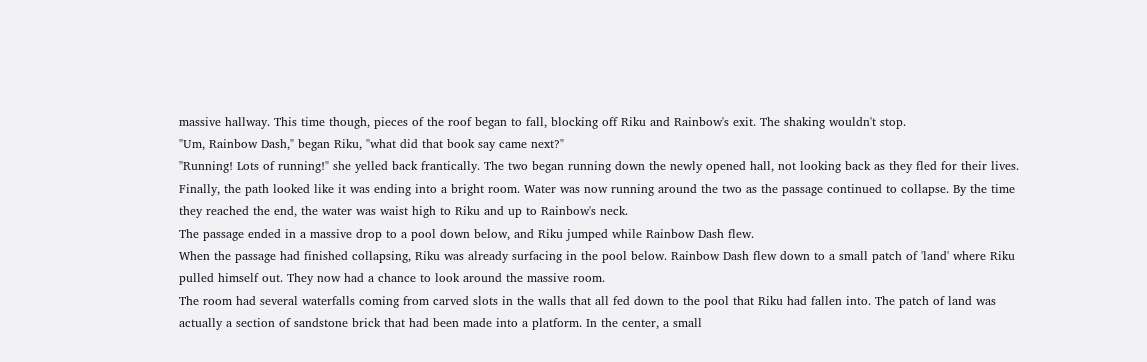massive hallway. This time though, pieces of the roof began to fall, blocking off Riku and Rainbow's exit. The shaking wouldn't stop.
"Um, Rainbow Dash," began Riku, "what did that book say came next?"
"Running! Lots of running!" she yelled back frantically. The two began running down the newly opened hall, not looking back as they fled for their lives.
Finally, the path looked like it was ending into a bright room. Water was now running around the two as the passage continued to collapse. By the time they reached the end, the water was waist high to Riku and up to Rainbow's neck.
The passage ended in a massive drop to a pool down below, and Riku jumped while Rainbow Dash flew.
When the passage had finished collapsing, Riku was already surfacing in the pool below. Rainbow Dash flew down to a small patch of 'land' where Riku pulled himself out. They now had a chance to look around the massive room.
The room had several waterfalls coming from carved slots in the walls that all fed down to the pool that Riku had fallen into. The patch of land was actually a section of sandstone brick that had been made into a platform. In the center, a small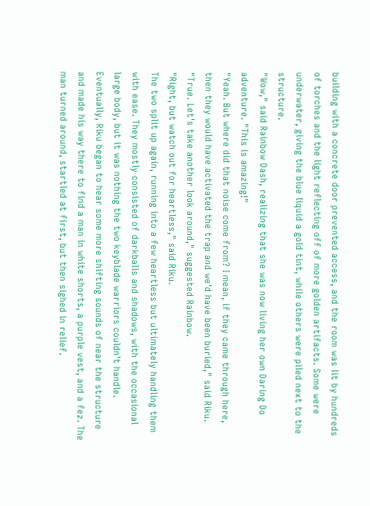building with a concrete door prevented access, and the room was lit by hundreds of torches and the light reflecting off of more golden artifacts. Some were underwater, giving the blue liquid a gold tint, while others were piled next to the structure.
"Wow," said Rainbow Dash, realizing that she was now living her own Daring Do adventure. "This is amazing!"
"Yeah. But where did that noise come from? I mean, if they came through here, then they would have activated the trap and we'd have been buried," said Riku.
"True. Let's take another look around," suggested Rainbow.
"Right, but watch out for heartless," said Riku.
The two split up again, running into a few heartless but ultimately handling them with ease. They mostly consisted of darkballs and shadows, with the occasional large body, but it was nothing the two keyblade warriors couldn't handle.
Eventually, Riku began to hear some more shifting sounds of near the structure and made his way there to find a man in white shorts, a purple vest, and a fez. The man turned around, startled at first, but then sighed in relief.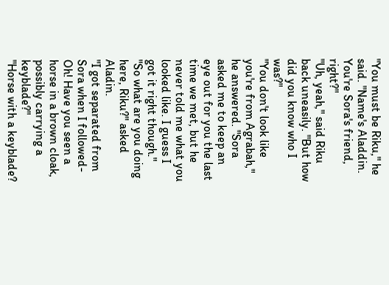"You must be Riku," he said. "Name's Aladdin. You're Sora's friend, right?"
"Uh, yeah," said Riku back uneasily. "But how did you know who I was?"
"You don't look like you're from Agrabah," he answered. "Sora asked me to keep an eye out for you the last time we met, but he never told me what you looked like. I guess I got it right though."
"So what are you doing here, Riku?" asked Aladin.
"I got separated from Sora when I followed- Oh! Have you seen a horse in a brown cloak, possibly carrying a keyblade?"
"Horse with a keyblade?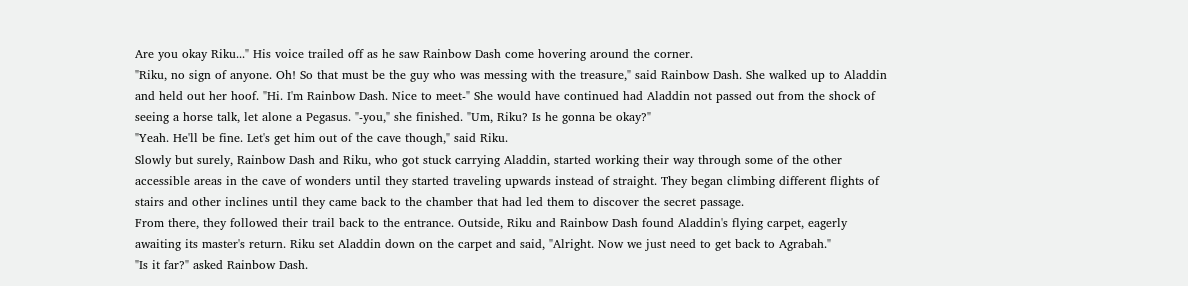Are you okay Riku..." His voice trailed off as he saw Rainbow Dash come hovering around the corner.
"Riku, no sign of anyone. Oh! So that must be the guy who was messing with the treasure," said Rainbow Dash. She walked up to Aladdin and held out her hoof. "Hi. I'm Rainbow Dash. Nice to meet-" She would have continued had Aladdin not passed out from the shock of seeing a horse talk, let alone a Pegasus. "-you," she finished. "Um, Riku? Is he gonna be okay?"
"Yeah. He'll be fine. Let's get him out of the cave though," said Riku.
Slowly but surely, Rainbow Dash and Riku, who got stuck carrying Aladdin, started working their way through some of the other accessible areas in the cave of wonders until they started traveling upwards instead of straight. They began climbing different flights of stairs and other inclines until they came back to the chamber that had led them to discover the secret passage.
From there, they followed their trail back to the entrance. Outside, Riku and Rainbow Dash found Aladdin's flying carpet, eagerly awaiting its master's return. Riku set Aladdin down on the carpet and said, "Alright. Now we just need to get back to Agrabah."
"Is it far?" asked Rainbow Dash.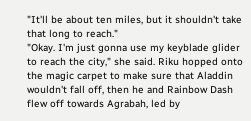"It'll be about ten miles, but it shouldn't take that long to reach."
"Okay. I'm just gonna use my keyblade glider to reach the city," she said. Riku hopped onto the magic carpet to make sure that Aladdin wouldn't fall off, then he and Rainbow Dash flew off towards Agrabah, led by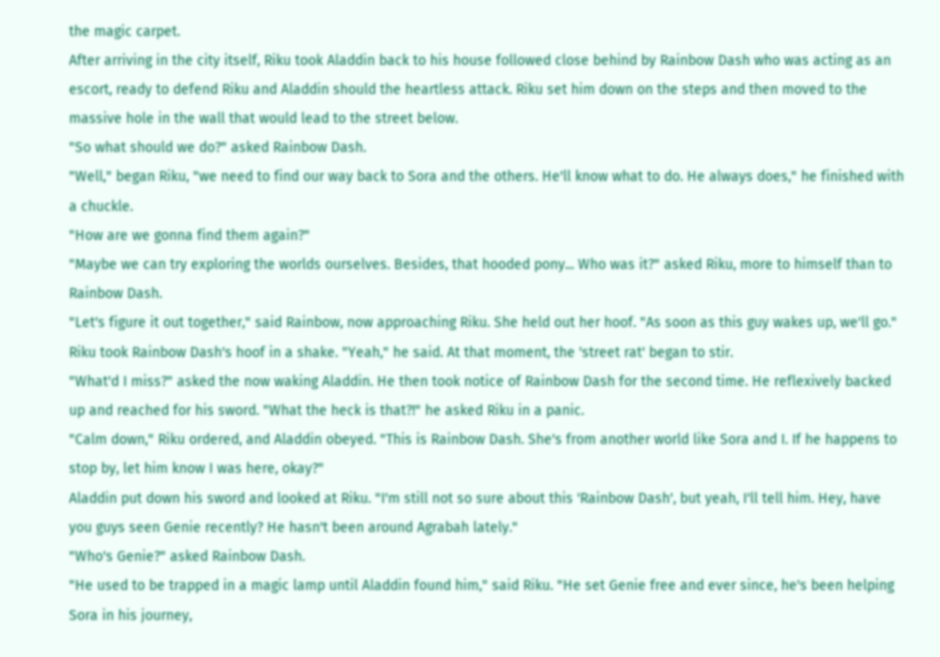the magic carpet.
After arriving in the city itself, Riku took Aladdin back to his house followed close behind by Rainbow Dash who was acting as an escort, ready to defend Riku and Aladdin should the heartless attack. Riku set him down on the steps and then moved to the massive hole in the wall that would lead to the street below.
"So what should we do?" asked Rainbow Dash.
"Well," began Riku, "we need to find our way back to Sora and the others. He'll know what to do. He always does," he finished with a chuckle.
"How are we gonna find them again?"
"Maybe we can try exploring the worlds ourselves. Besides, that hooded pony... Who was it?" asked Riku, more to himself than to Rainbow Dash.
"Let's figure it out together," said Rainbow, now approaching Riku. She held out her hoof. "As soon as this guy wakes up, we'll go."
Riku took Rainbow Dash's hoof in a shake. "Yeah," he said. At that moment, the 'street rat' began to stir.
"What'd I miss?" asked the now waking Aladdin. He then took notice of Rainbow Dash for the second time. He reflexively backed up and reached for his sword. "What the heck is that?!" he asked Riku in a panic.
"Calm down," Riku ordered, and Aladdin obeyed. "This is Rainbow Dash. She's from another world like Sora and I. If he happens to stop by, let him know I was here, okay?"
Aladdin put down his sword and looked at Riku. "I'm still not so sure about this 'Rainbow Dash', but yeah, I'll tell him. Hey, have you guys seen Genie recently? He hasn't been around Agrabah lately."
"Who's Genie?" asked Rainbow Dash.
"He used to be trapped in a magic lamp until Aladdin found him," said Riku. "He set Genie free and ever since, he's been helping Sora in his journey,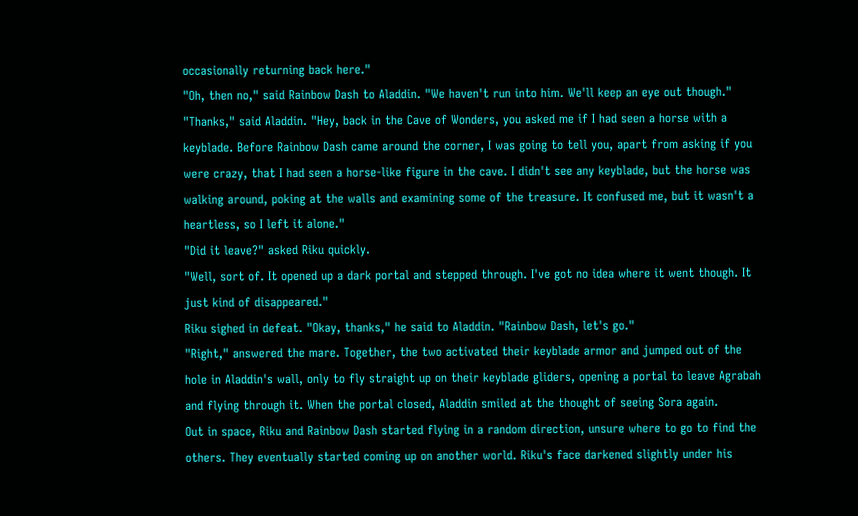occasionally returning back here."
"Oh, then no," said Rainbow Dash to Aladdin. "We haven't run into him. We'll keep an eye out though."
"Thanks," said Aladdin. "Hey, back in the Cave of Wonders, you asked me if I had seen a horse with a keyblade. Before Rainbow Dash came around the corner, I was going to tell you, apart from asking if you were crazy, that I had seen a horse-like figure in the cave. I didn't see any keyblade, but the horse was walking around, poking at the walls and examining some of the treasure. It confused me, but it wasn't a heartless, so I left it alone."
"Did it leave?" asked Riku quickly.
"Well, sort of. It opened up a dark portal and stepped through. I've got no idea where it went though. It just kind of disappeared."
Riku sighed in defeat. "Okay, thanks," he said to Aladdin. "Rainbow Dash, let's go."
"Right," answered the mare. Together, the two activated their keyblade armor and jumped out of the hole in Aladdin's wall, only to fly straight up on their keyblade gliders, opening a portal to leave Agrabah and flying through it. When the portal closed, Aladdin smiled at the thought of seeing Sora again.
Out in space, Riku and Rainbow Dash started flying in a random direction, unsure where to go to find the others. They eventually started coming up on another world. Riku's face darkened slightly under his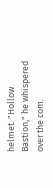helmet. "Hollow Bastion," he whispered over the com.